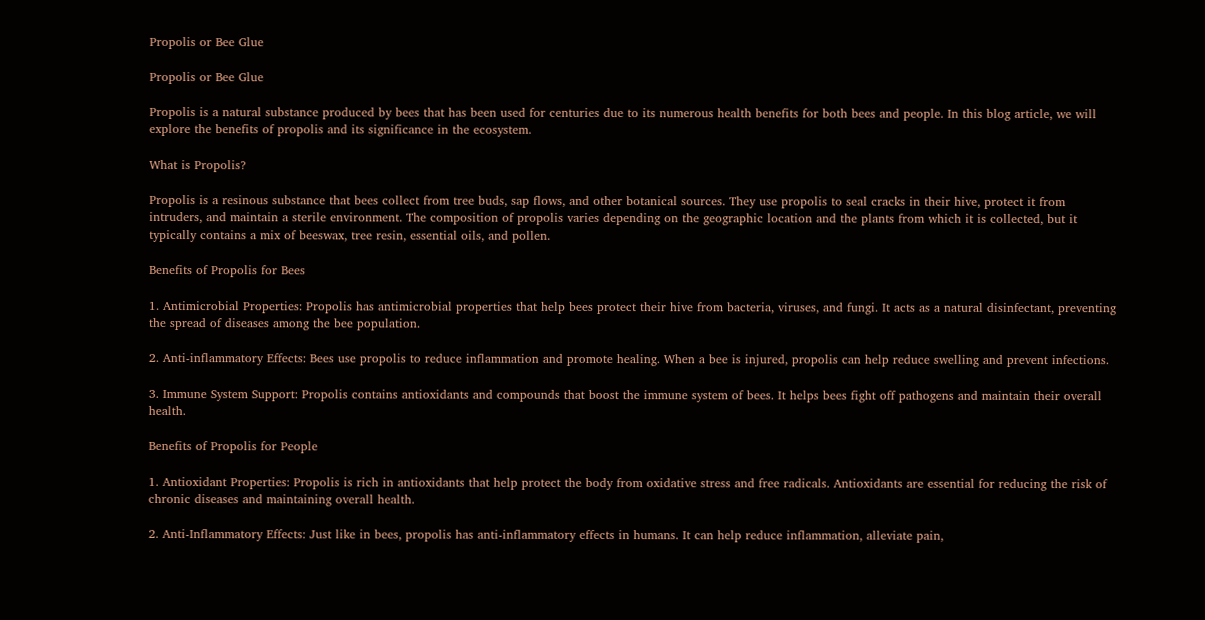Propolis or Bee Glue

Propolis or Bee Glue

Propolis is a natural substance produced by bees that has been used for centuries due to its numerous health benefits for both bees and people. In this blog article, we will explore the benefits of propolis and its significance in the ecosystem.

What is Propolis?

Propolis is a resinous substance that bees collect from tree buds, sap flows, and other botanical sources. They use propolis to seal cracks in their hive, protect it from intruders, and maintain a sterile environment. The composition of propolis varies depending on the geographic location and the plants from which it is collected, but it typically contains a mix of beeswax, tree resin, essential oils, and pollen.

Benefits of Propolis for Bees

1. Antimicrobial Properties: Propolis has antimicrobial properties that help bees protect their hive from bacteria, viruses, and fungi. It acts as a natural disinfectant, preventing the spread of diseases among the bee population.

2. Anti-inflammatory Effects: Bees use propolis to reduce inflammation and promote healing. When a bee is injured, propolis can help reduce swelling and prevent infections.

3. Immune System Support: Propolis contains antioxidants and compounds that boost the immune system of bees. It helps bees fight off pathogens and maintain their overall health.

Benefits of Propolis for People

1. Antioxidant Properties: Propolis is rich in antioxidants that help protect the body from oxidative stress and free radicals. Antioxidants are essential for reducing the risk of chronic diseases and maintaining overall health.

2. Anti-Inflammatory Effects: Just like in bees, propolis has anti-inflammatory effects in humans. It can help reduce inflammation, alleviate pain,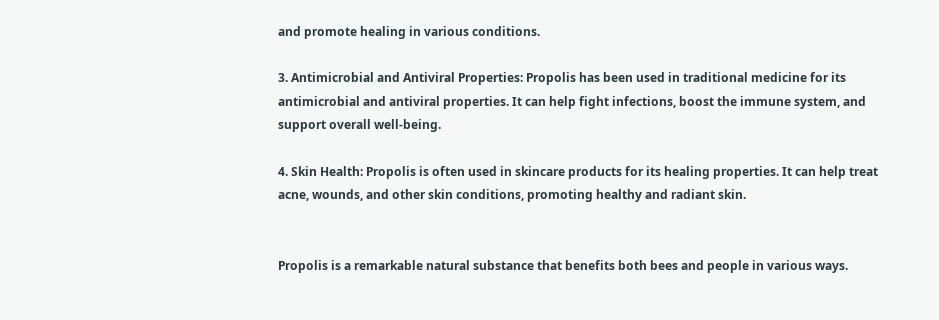and promote healing in various conditions.

3. Antimicrobial and Antiviral Properties: Propolis has been used in traditional medicine for its antimicrobial and antiviral properties. It can help fight infections, boost the immune system, and support overall well-being.

4. Skin Health: Propolis is often used in skincare products for its healing properties. It can help treat acne, wounds, and other skin conditions, promoting healthy and radiant skin.


Propolis is a remarkable natural substance that benefits both bees and people in various ways.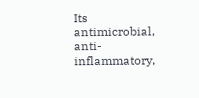Its antimicrobial, anti-inflammatory,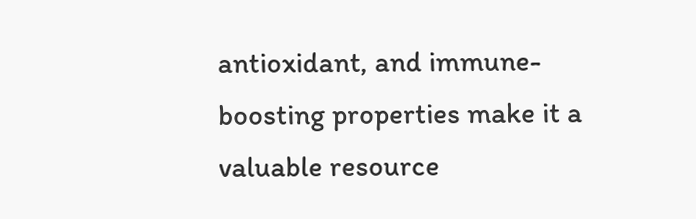antioxidant, and immune-boosting properties make it a valuable resource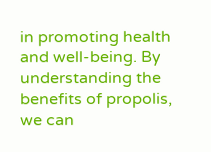in promoting health and well-being. By understanding the benefits of propolis, we can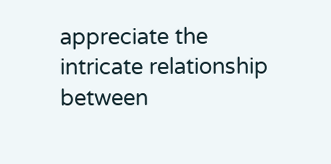appreciate the intricate relationship between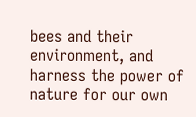bees and their environment, and harness the power of nature for our own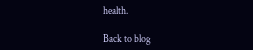health.

Back to blog